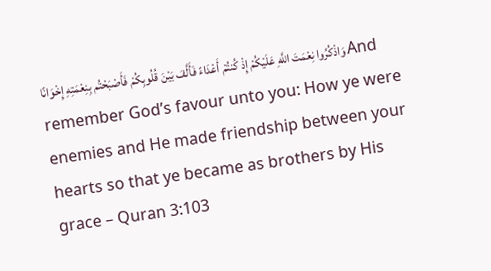وَاذْكُرُوا نِعْمَتَ اللَّهِ عَلَيْكُمْ إِذْ كُنتُمْ أَعْدَاءً فَأَلَّفَ بَيْنَ قُلُوبِكُمْ فَأَصْبَحْتُم بِنِعْمَتِهِ إِخْوَانًا And remember God’s favour unto you: How ye were enemies and He made friendship between your hearts so that ye became as brothers by His grace – Quran 3:103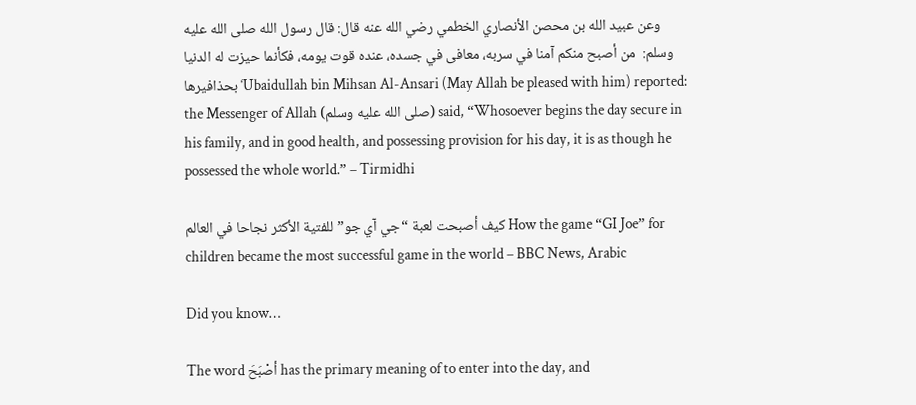وعن عبيد الله بن محصن الأنصاري الخطمي رضي الله عنه قال: قال رسول الله صلى الله عليه وسلم:  من أصبح منكم آمنا في سربه، معافى في جسده، عنده قوت يومه، فكأنما حيزت له الدنيا بحذافيرها ‘Ubaidullah bin Mihsan Al-Ansari (May Allah be pleased with him) reported: the Messenger of Allah (صلى الله عليه وسلم) said, “Whosoever begins the day secure in his family, and in good health, and possessing provision for his day, it is as though he possessed the whole world.” – Tirmidhi

كيف أصبحت لعبة “جي آي جو” للفتية الأكثر نجاحا في العالم How the game “GI Joe” for children became the most successful game in the world – BBC News, Arabic

Did you know…

The word أصْبَحَ has the primary meaning of to enter into the day, and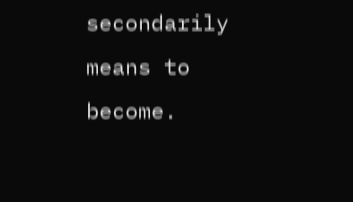secondarily means to become.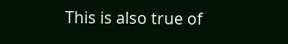This is also true of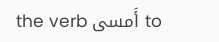the verb أَمسى to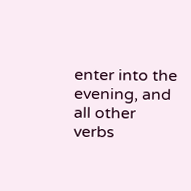enter into the evening, and all other verbs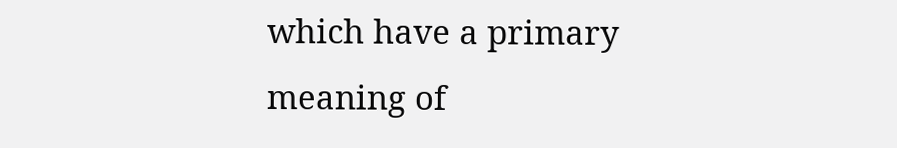which have a primary meaning of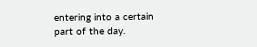entering into a certain part of the day.